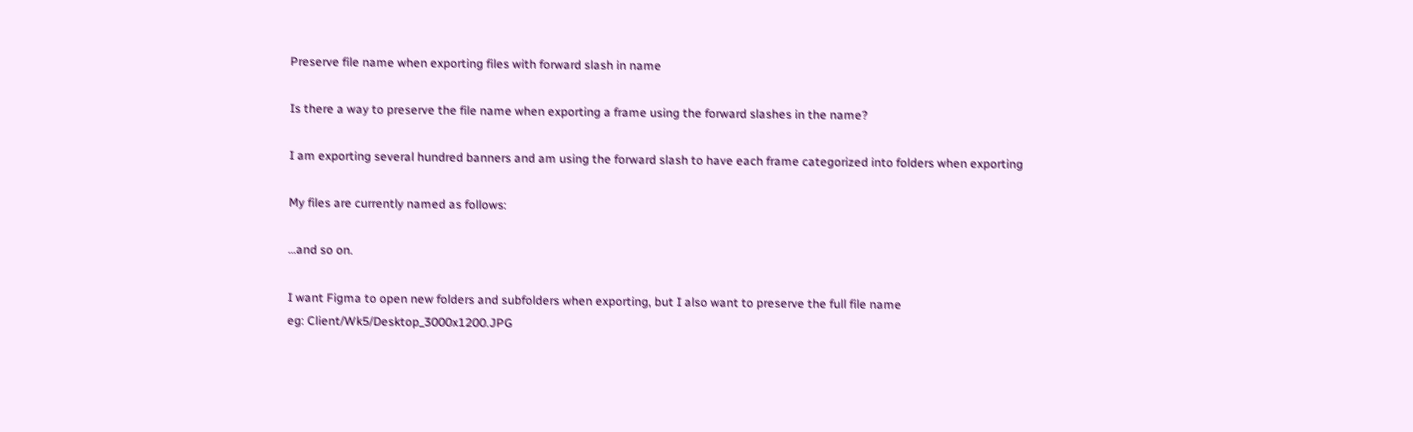Preserve file name when exporting files with forward slash in name

Is there a way to preserve the file name when exporting a frame using the forward slashes in the name?

I am exporting several hundred banners and am using the forward slash to have each frame categorized into folders when exporting

My files are currently named as follows:

…and so on.

I want Figma to open new folders and subfolders when exporting, but I also want to preserve the full file name
eg: Client/Wk5/Desktop_3000x1200.JPG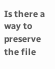Is there a way to preserve the file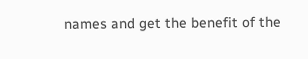names and get the benefit of the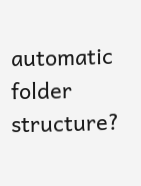automatic folder structure?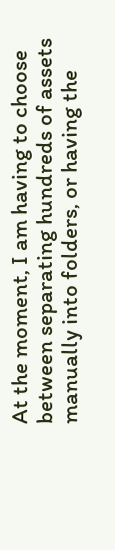At the moment, I am having to choose between separating hundreds of assets manually into folders, or having the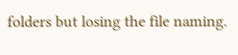folders but losing the file naming.